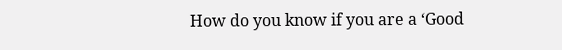How do you know if you are a ‘Good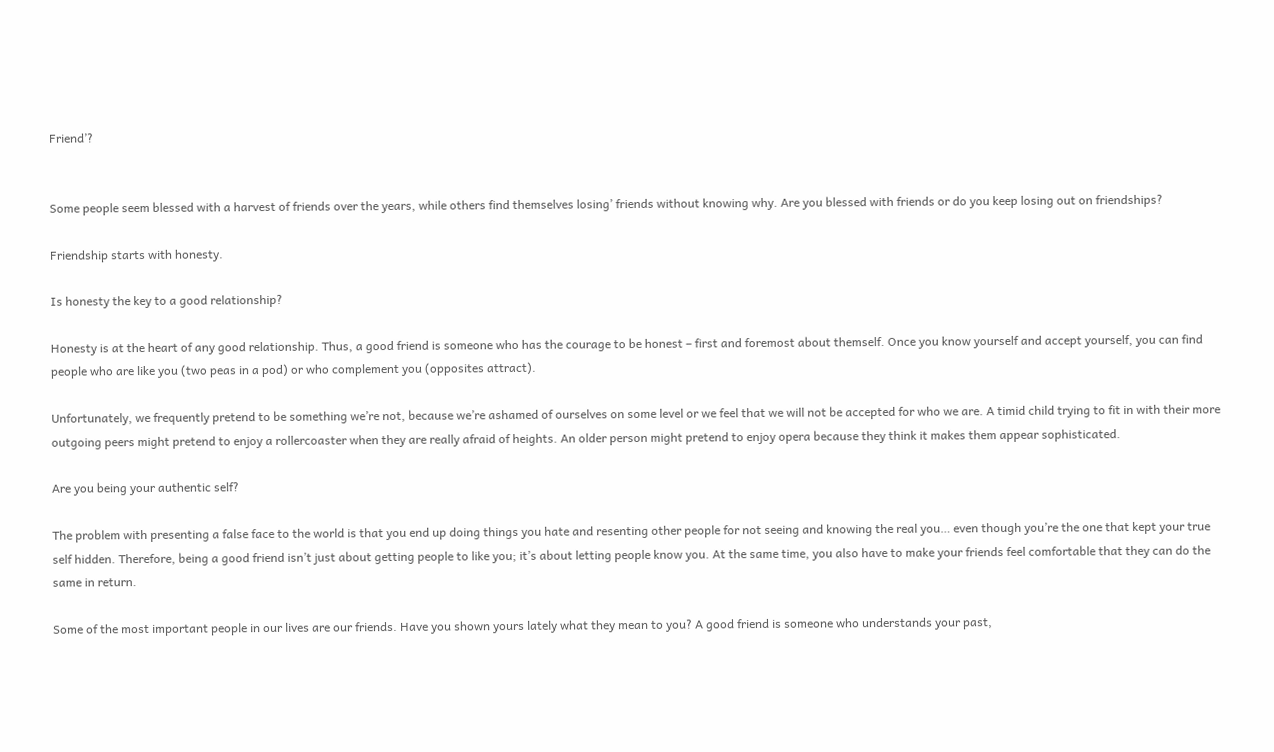Friend’?


Some people seem blessed with a harvest of friends over the years, while others find themselves losing’ friends without knowing why. Are you blessed with friends or do you keep losing out on friendships?

Friendship starts with honesty.

Is honesty the key to a good relationship?

Honesty is at the heart of any good relationship. Thus, a good friend is someone who has the courage to be honest – first and foremost about themself. Once you know yourself and accept yourself, you can find people who are like you (two peas in a pod) or who complement you (opposites attract).

Unfortunately, we frequently pretend to be something we’re not, because we’re ashamed of ourselves on some level or we feel that we will not be accepted for who we are. A timid child trying to fit in with their more outgoing peers might pretend to enjoy a rollercoaster when they are really afraid of heights. An older person might pretend to enjoy opera because they think it makes them appear sophisticated.

Are you being your authentic self?

The problem with presenting a false face to the world is that you end up doing things you hate and resenting other people for not seeing and knowing the real you… even though you’re the one that kept your true self hidden. Therefore, being a good friend isn’t just about getting people to like you; it’s about letting people know you. At the same time, you also have to make your friends feel comfortable that they can do the same in return.

Some of the most important people in our lives are our friends. Have you shown yours lately what they mean to you? A good friend is someone who understands your past,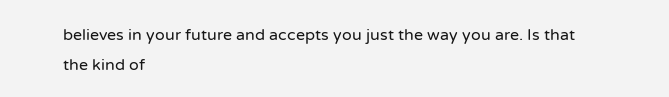believes in your future and accepts you just the way you are. Is that the kind of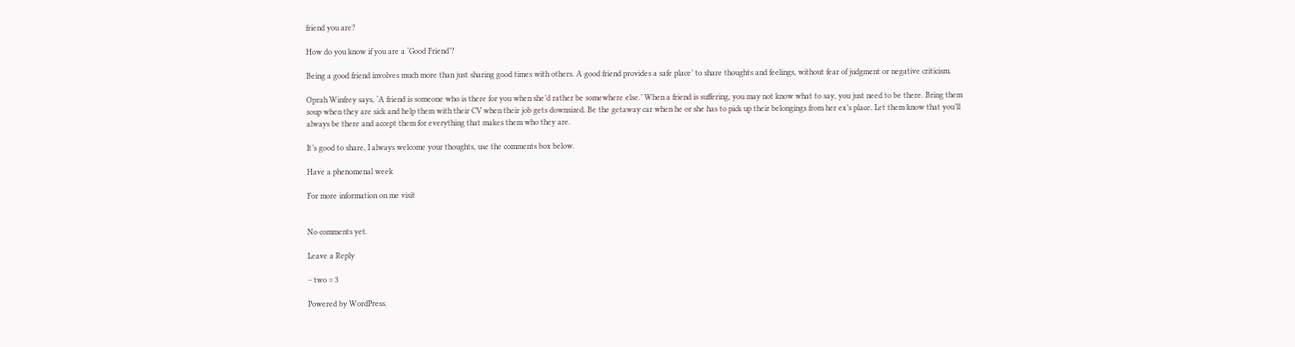friend you are?

How do you know if you are a ‘Good Friend’?

Being a good friend involves much more than just sharing good times with others. A good friend provides a safe place’ to share thoughts and feelings, without fear of judgment or negative criticism.

Oprah Winfrey says, ‘A friend is someone who is there for you when she’d rather be somewhere else.’ When a friend is suffering, you may not know what to say, you just need to be there. Bring them soup when they are sick and help them with their CV when their job gets downsized. Be the getaway car when he or she has to pick up their belongings from her ex’s place. Let them know that you’ll always be there and accept them for everything that makes them who they are.

It’s good to share, I always welcome your thoughts, use the comments box below.

Have a phenomenal week

For more information on me visit


No comments yet.

Leave a Reply

− two = 3

Powered by WordPress.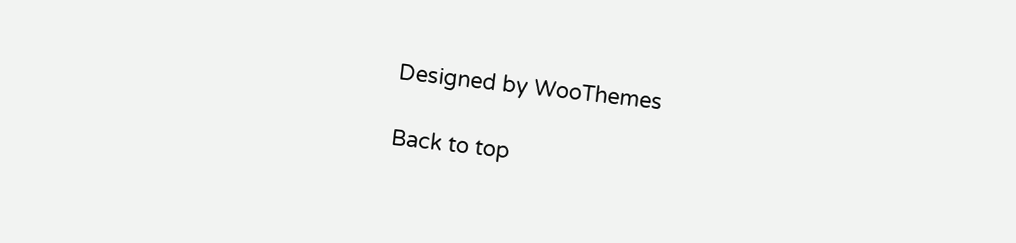Designed by WooThemes

Back to top